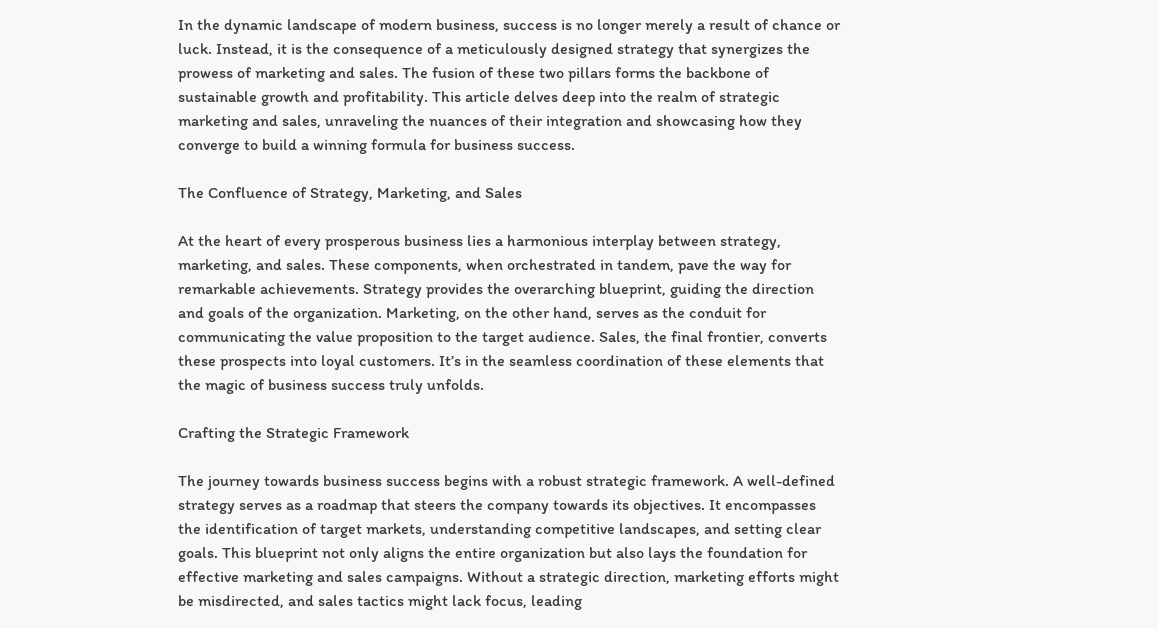In the dynamic landscape of modern business, success is no longer merely a result of chance or luck. Instead, it is the consequence of a meticulously designed strategy that synergizes the prowess of marketing and sales. The fusion of these two pillars forms the backbone of sustainable growth and profitability. This article delves deep into the realm of strategic marketing and sales, unraveling the nuances of their integration and showcasing how they converge to build a winning formula for business success.

The Confluence of Strategy, Marketing, and Sales

At the heart of every prosperous business lies a harmonious interplay between strategy, marketing, and sales. These components, when orchestrated in tandem, pave the way for remarkable achievements. Strategy provides the overarching blueprint, guiding the direction and goals of the organization. Marketing, on the other hand, serves as the conduit for communicating the value proposition to the target audience. Sales, the final frontier, converts these prospects into loyal customers. It’s in the seamless coordination of these elements that the magic of business success truly unfolds.

Crafting the Strategic Framework

The journey towards business success begins with a robust strategic framework. A well-defined strategy serves as a roadmap that steers the company towards its objectives. It encompasses the identification of target markets, understanding competitive landscapes, and setting clear goals. This blueprint not only aligns the entire organization but also lays the foundation for effective marketing and sales campaigns. Without a strategic direction, marketing efforts might be misdirected, and sales tactics might lack focus, leading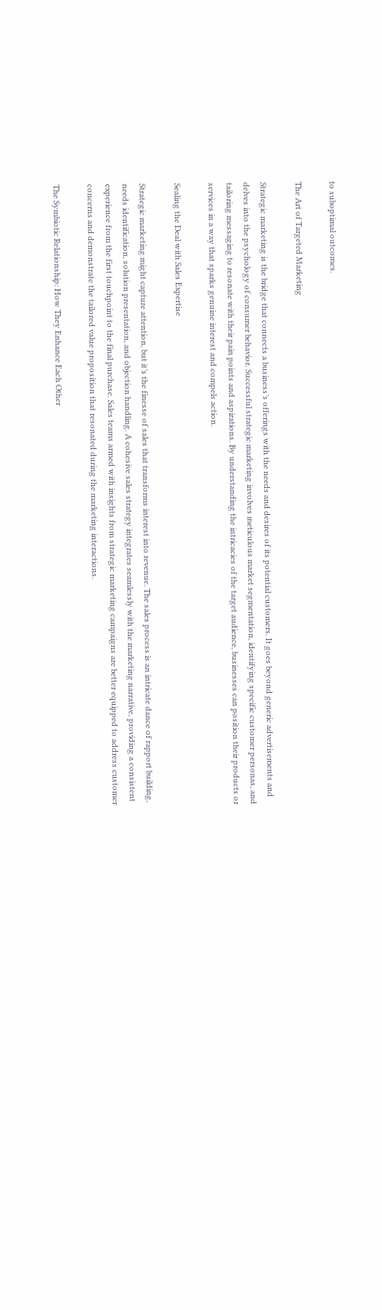to suboptimal outcomes.

The Art of Targeted Marketing

Strategic marketing is the bridge that connects a business’s offerings with the needs and desires of its potential customers. It goes beyond generic advertisements and delves into the psychology of consumer behavior. Successful strategic marketing involves meticulous market segmentation, identifying specific customer personas, and tailoring messaging to resonate with their pain points and aspirations. By understanding the intricacies of the target audience, businesses can position their products or services in a way that sparks genuine interest and compels action.

Sealing the Deal with Sales Expertise

Strategic marketing might capture attention, but it’s the finesse of sales that transforms interest into revenue. The sales process is an intricate dance of rapport building, needs identification, solution presentation, and objection handling. A cohesive sales strategy integrates seamlessly with the marketing narrative, providing a consistent experience from the first touchpoint to the final purchase. Sales teams armed with insights from strategic marketing campaigns are better equipped to address customer concerns and demonstrate the tailored value proposition that resonated during the marketing interactions.

The Symbiotic Relationship: How They Enhance Each Other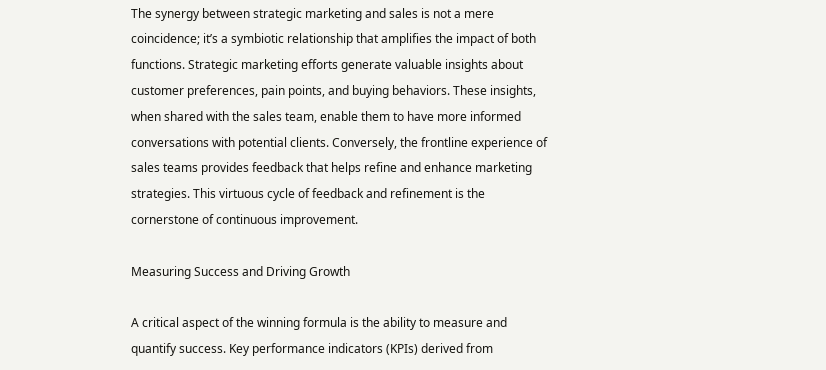The synergy between strategic marketing and sales is not a mere coincidence; it’s a symbiotic relationship that amplifies the impact of both functions. Strategic marketing efforts generate valuable insights about customer preferences, pain points, and buying behaviors. These insights, when shared with the sales team, enable them to have more informed conversations with potential clients. Conversely, the frontline experience of sales teams provides feedback that helps refine and enhance marketing strategies. This virtuous cycle of feedback and refinement is the cornerstone of continuous improvement.

Measuring Success and Driving Growth

A critical aspect of the winning formula is the ability to measure and quantify success. Key performance indicators (KPIs) derived from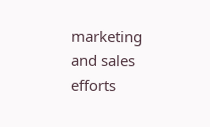marketing and sales efforts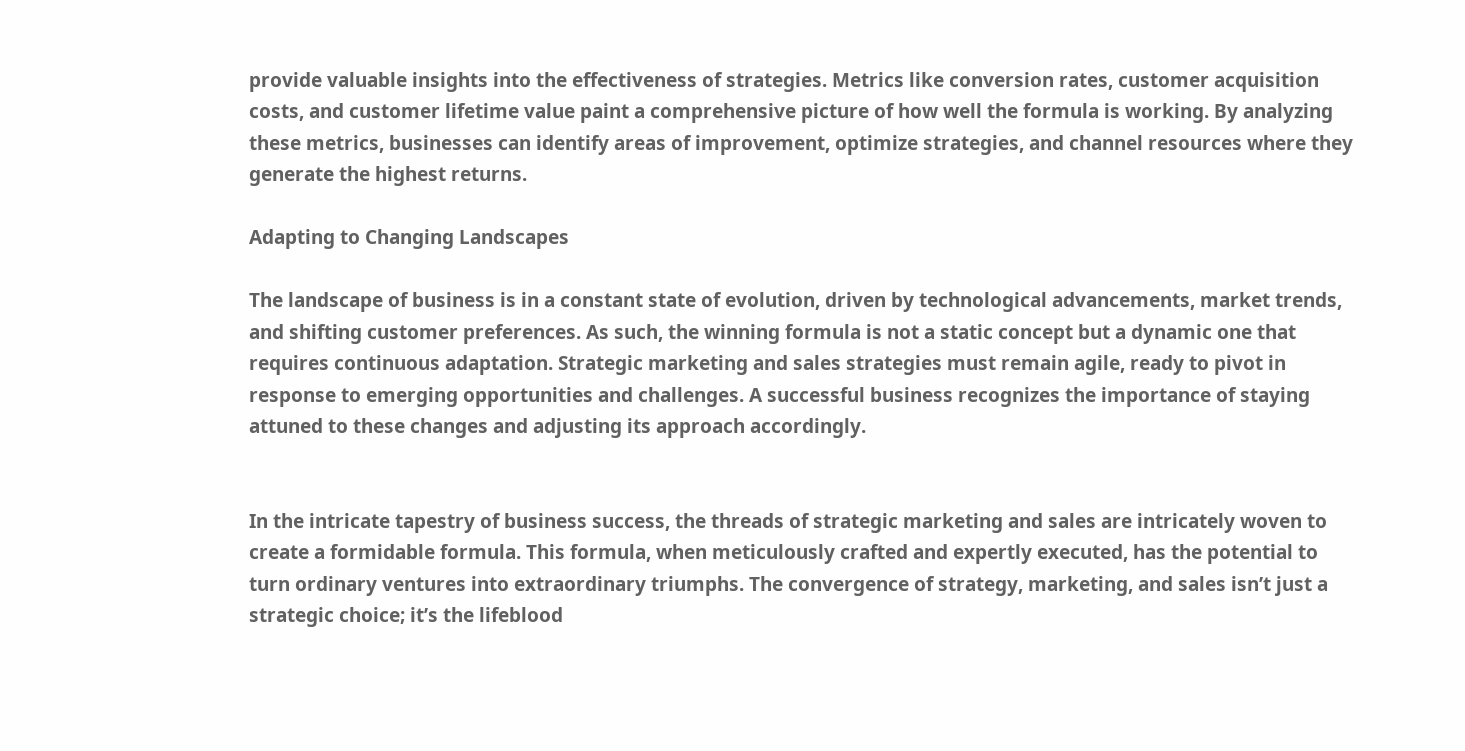provide valuable insights into the effectiveness of strategies. Metrics like conversion rates, customer acquisition costs, and customer lifetime value paint a comprehensive picture of how well the formula is working. By analyzing these metrics, businesses can identify areas of improvement, optimize strategies, and channel resources where they generate the highest returns.

Adapting to Changing Landscapes

The landscape of business is in a constant state of evolution, driven by technological advancements, market trends, and shifting customer preferences. As such, the winning formula is not a static concept but a dynamic one that requires continuous adaptation. Strategic marketing and sales strategies must remain agile, ready to pivot in response to emerging opportunities and challenges. A successful business recognizes the importance of staying attuned to these changes and adjusting its approach accordingly.


In the intricate tapestry of business success, the threads of strategic marketing and sales are intricately woven to create a formidable formula. This formula, when meticulously crafted and expertly executed, has the potential to turn ordinary ventures into extraordinary triumphs. The convergence of strategy, marketing, and sales isn’t just a strategic choice; it’s the lifeblood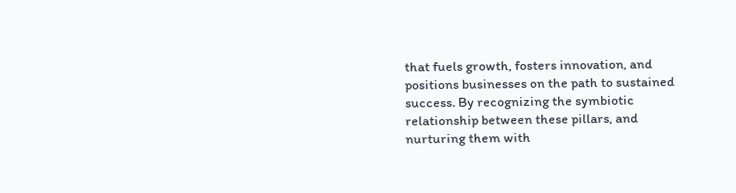that fuels growth, fosters innovation, and positions businesses on the path to sustained success. By recognizing the symbiotic relationship between these pillars, and nurturing them with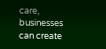care, businesses can create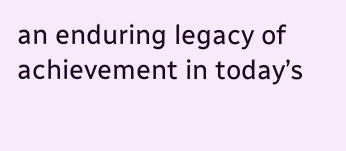an enduring legacy of achievement in today’s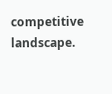competitive landscape.